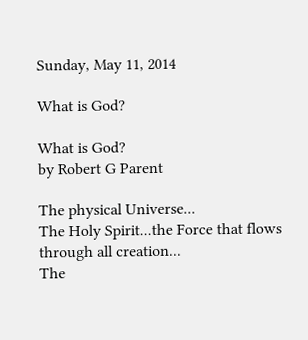Sunday, May 11, 2014

What is God?

What is God?
by Robert G Parent

The physical Universe...
The Holy Spirit...the Force that flows through all creation...
The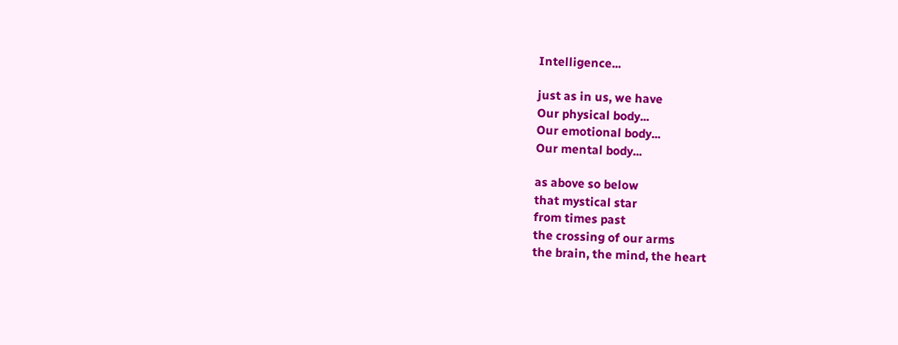Intelligence...

just as in us, we have
Our physical body...
Our emotional body...
Our mental body...

as above so below
that mystical star
from times past
the crossing of our arms
the brain, the mind, the heart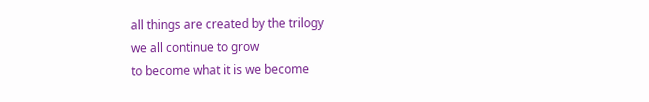all things are created by the trilogy
we all continue to grow
to become what it is we become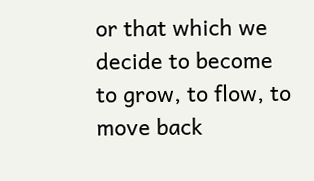or that which we decide to become
to grow, to flow, to move back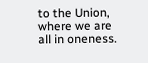to the Union, where we are all in oneness.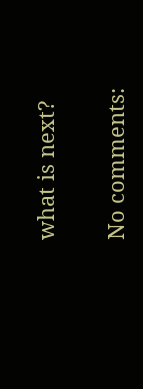what is next?

No comments: